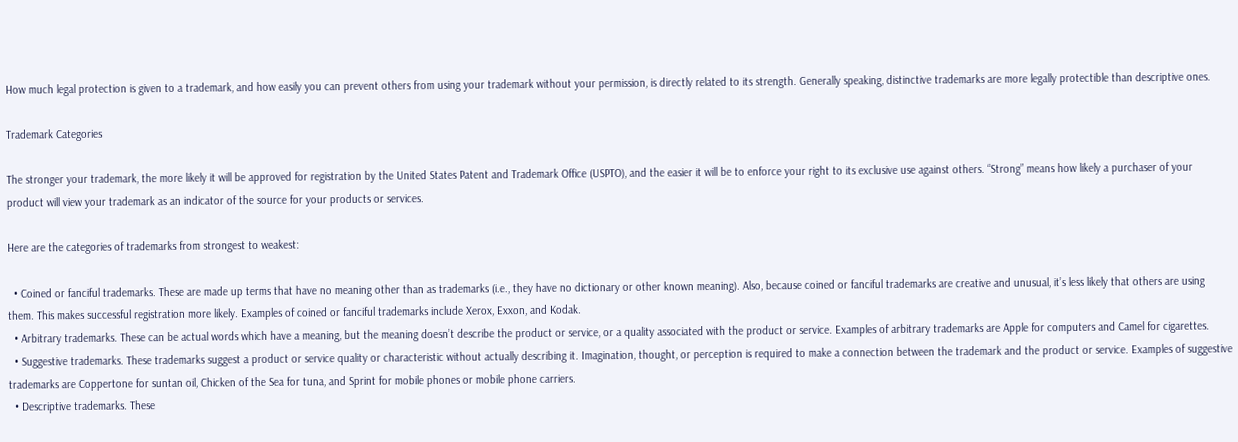How much legal protection is given to a trademark, and how easily you can prevent others from using your trademark without your permission, is directly related to its strength. Generally speaking, distinctive trademarks are more legally protectible than descriptive ones.

Trademark Categories

The stronger your trademark, the more likely it will be approved for registration by the United States Patent and Trademark Office (USPTO), and the easier it will be to enforce your right to its exclusive use against others. “Strong” means how likely a purchaser of your product will view your trademark as an indicator of the source for your products or services.

Here are the categories of trademarks from strongest to weakest:

  • Coined or fanciful trademarks. These are made up terms that have no meaning other than as trademarks (i.e., they have no dictionary or other known meaning). Also, because coined or fanciful trademarks are creative and unusual, it’s less likely that others are using them. This makes successful registration more likely. Examples of coined or fanciful trademarks include Xerox, Exxon, and Kodak.
  • Arbitrary trademarks. These can be actual words which have a meaning, but the meaning doesn’t describe the product or service, or a quality associated with the product or service. Examples of arbitrary trademarks are Apple for computers and Camel for cigarettes.
  • Suggestive trademarks. These trademarks suggest a product or service quality or characteristic without actually describing it. Imagination, thought, or perception is required to make a connection between the trademark and the product or service. Examples of suggestive trademarks are Coppertone for suntan oil, Chicken of the Sea for tuna, and Sprint for mobile phones or mobile phone carriers.
  • Descriptive trademarks. These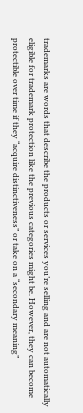trademarks are words that describe the products or services you’re selling and are not automatically eligible for trademark protection like the previous categories might be. However, they can become protectible over time if they “acquire distinctiveness” or take on a “secondary meaning”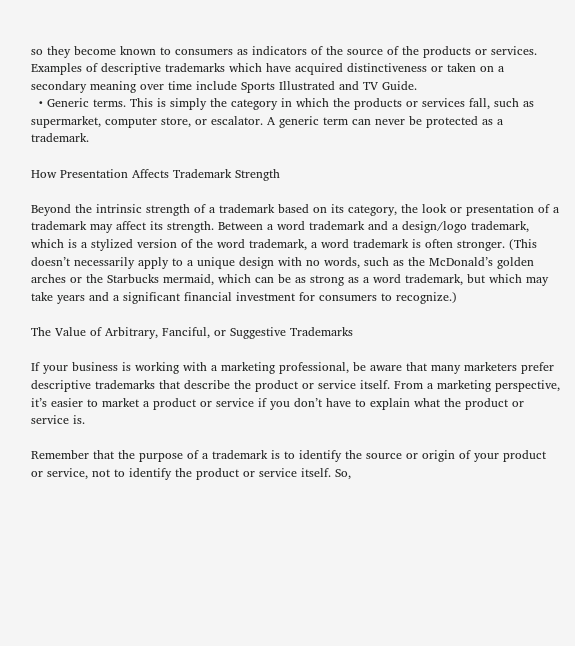so they become known to consumers as indicators of the source of the products or services. Examples of descriptive trademarks which have acquired distinctiveness or taken on a secondary meaning over time include Sports Illustrated and TV Guide.
  • Generic terms. This is simply the category in which the products or services fall, such as supermarket, computer store, or escalator. A generic term can never be protected as a trademark.

How Presentation Affects Trademark Strength

Beyond the intrinsic strength of a trademark based on its category, the look or presentation of a trademark may affect its strength. Between a word trademark and a design/logo trademark, which is a stylized version of the word trademark, a word trademark is often stronger. (This doesn’t necessarily apply to a unique design with no words, such as the McDonald’s golden arches or the Starbucks mermaid, which can be as strong as a word trademark, but which may take years and a significant financial investment for consumers to recognize.)

The Value of Arbitrary, Fanciful, or Suggestive Trademarks

If your business is working with a marketing professional, be aware that many marketers prefer descriptive trademarks that describe the product or service itself. From a marketing perspective, it’s easier to market a product or service if you don’t have to explain what the product or service is.

Remember that the purpose of a trademark is to identify the source or origin of your product or service, not to identify the product or service itself. So,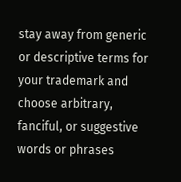stay away from generic or descriptive terms for your trademark and choose arbitrary, fanciful, or suggestive words or phrases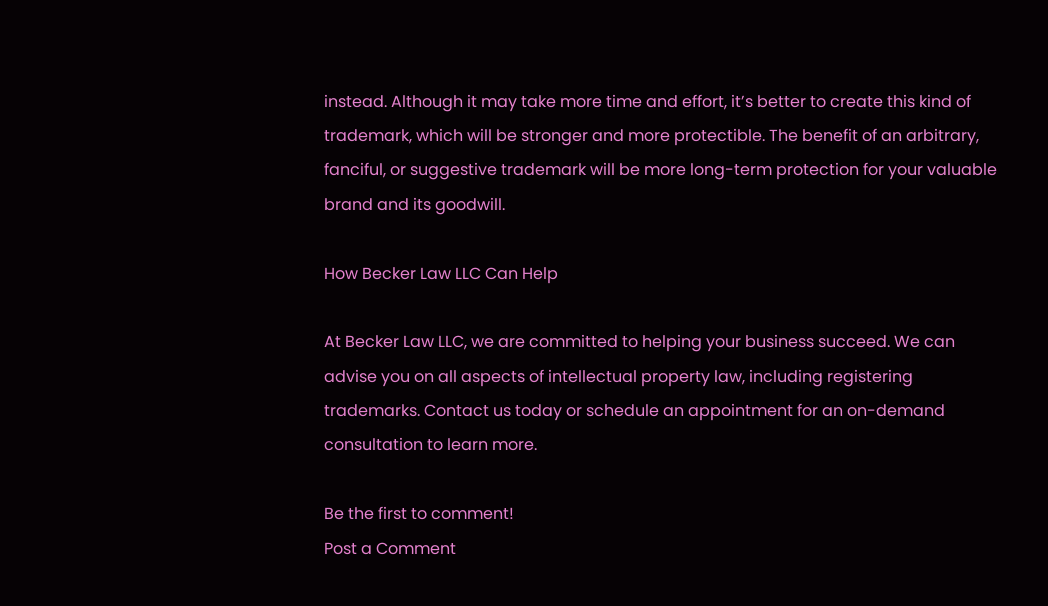instead. Although it may take more time and effort, it’s better to create this kind of trademark, which will be stronger and more protectible. The benefit of an arbitrary, fanciful, or suggestive trademark will be more long-term protection for your valuable brand and its goodwill.

How Becker Law LLC Can Help

At Becker Law LLC, we are committed to helping your business succeed. We can advise you on all aspects of intellectual property law, including registering trademarks. Contact us today or schedule an appointment for an on-demand consultation to learn more.

Be the first to comment!
Post a Comment